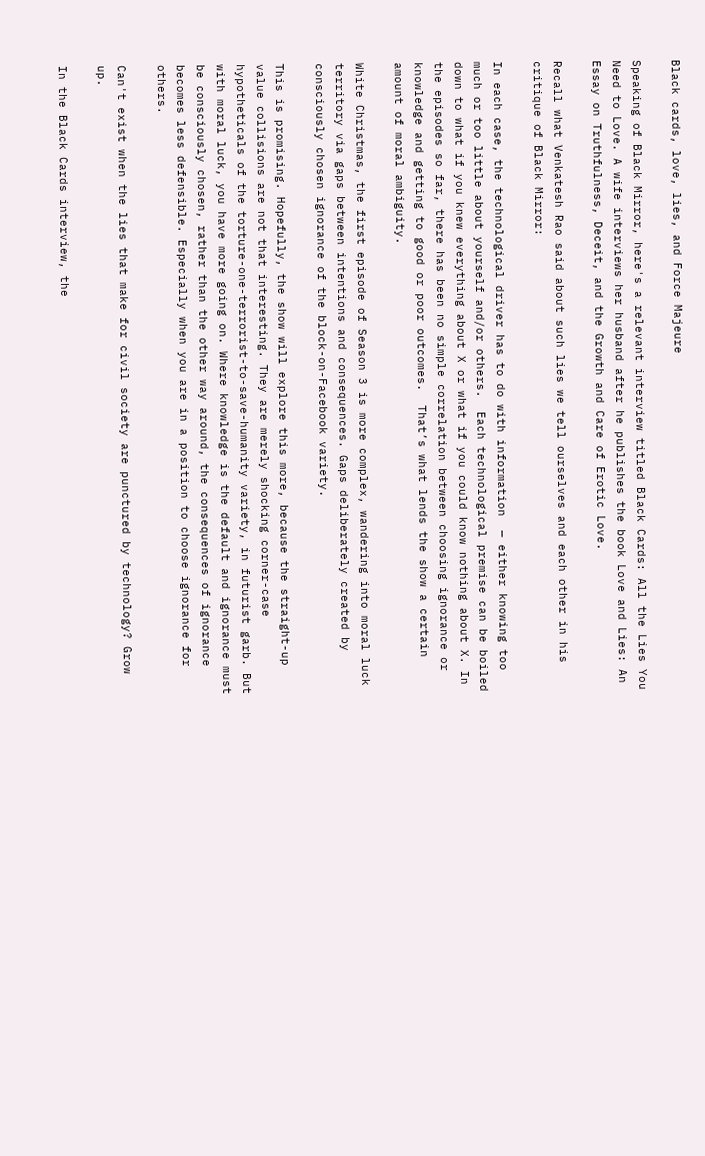Black cards, love, lies, and Force Majeure

Speaking of Black Mirror, here's a relevant interview titled Black Cards: All the Lies You Need to Love. A wife interviews her husband after he publishes the book Love and Lies: An Essay on Truthfulness, Deceit, and the Growth and Care of Erotic Love.

Recall what Venkatesh Rao said about such lies we tell ourselves and each other in his critique of Black Mirror:

In each case, the technological driver has to do with information  — either knowing too much or too little about yourself and/or others.  Each technological premise can be boiled down to what if you knew everything about X or what if you could know nothing about X. In the episodes so far, there has been no simple correlation between choosing ignorance or knowledge and getting to good or poor outcomes.  That’s what lends the show a certain amount of moral ambiguity.

White Christmas, the first episode of Season 3 is more complex, wandering into moral luck territory via gaps between intentions and consequences. Gaps deliberately created by consciously chosen ignorance of the block-on-Facebook variety.

This is promising. Hopefully, the show will explore this more, because the straight-up value collisions are not that interesting. They are merely shocking corner-case hypotheticals of the torture-one-terrorist-to-save-humanity variety, in futurist garb. But with moral luck, you have more going on. Where knowledge is the default and ignorance must be consciously chosen, rather than the other way around, the consequences of ignorance becomes less defensible. Especially when you are in a position to choose ignorance for others.

Can't exist when the lies that make for civil society are punctured by technology? Grow up.

In the Black Cards interview, the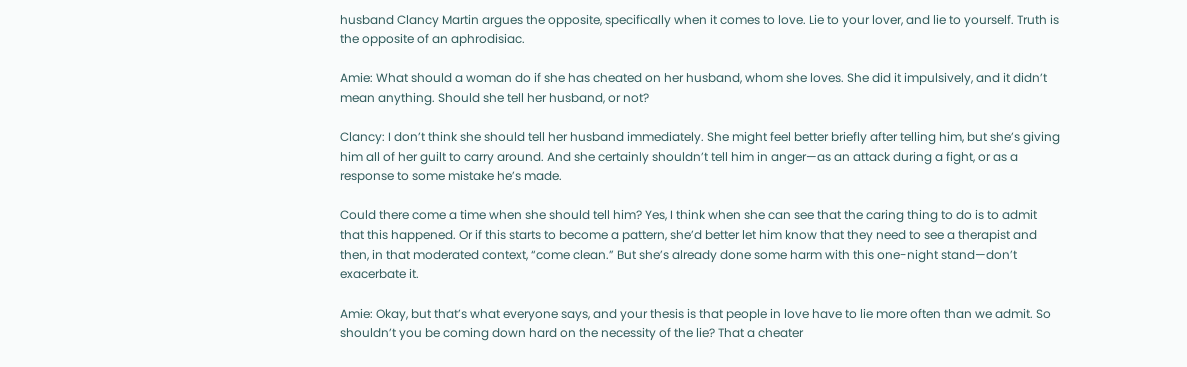husband Clancy Martin argues the opposite, specifically when it comes to love. Lie to your lover, and lie to yourself. Truth is the opposite of an aphrodisiac.

Amie: What should a woman do if she has cheated on her husband, whom she loves. She did it impulsively, and it didn’t mean anything. Should she tell her husband, or not?

Clancy: I don’t think she should tell her husband immediately. She might feel better briefly after telling him, but she’s giving him all of her guilt to carry around. And she certainly shouldn’t tell him in anger—as an attack during a fight, or as a response to some mistake he’s made.

Could there come a time when she should tell him? Yes, I think when she can see that the caring thing to do is to admit that this happened. Or if this starts to become a pattern, she’d better let him know that they need to see a therapist and then, in that moderated context, “come clean.” But she’s already done some harm with this one-night stand—don’t exacerbate it.

Amie: Okay, but that’s what everyone says, and your thesis is that people in love have to lie more often than we admit. So shouldn’t you be coming down hard on the necessity of the lie? That a cheater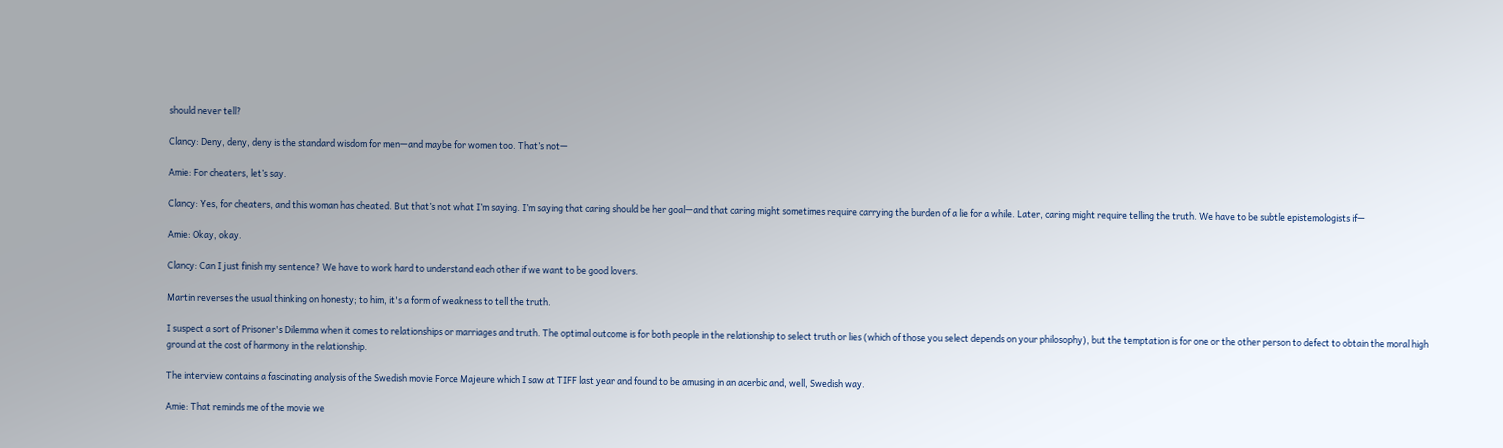should never tell?

Clancy: Deny, deny, deny is the standard wisdom for men—and maybe for women too. That’s not—

Amie: For cheaters, let’s say.

Clancy: Yes, for cheaters, and this woman has cheated. But that’s not what I’m saying. I’m saying that caring should be her goal—and that caring might sometimes require carrying the burden of a lie for a while. Later, caring might require telling the truth. We have to be subtle epistemologists if—

Amie: Okay, okay.

Clancy: Can I just finish my sentence? We have to work hard to understand each other if we want to be good lovers.

Martin reverses the usual thinking on honesty; to him, it's a form of weakness to tell the truth.

I suspect a sort of Prisoner's Dilemma when it comes to relationships or marriages and truth. The optimal outcome is for both people in the relationship to select truth or lies (which of those you select depends on your philosophy), but the temptation is for one or the other person to defect to obtain the moral high ground at the cost of harmony in the relationship.

The interview contains a fascinating analysis of the Swedish movie Force Majeure which I saw at TIFF last year and found to be amusing in an acerbic and, well, Swedish way.

Amie: That reminds me of the movie we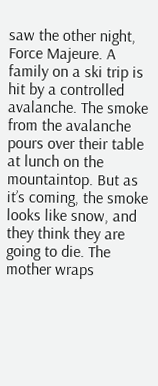saw the other night, Force Majeure. A family on a ski trip is hit by a controlled avalanche. The smoke from the avalanche pours over their table at lunch on the mountaintop. But as it’s coming, the smoke looks like snow, and they think they are going to die. The mother wraps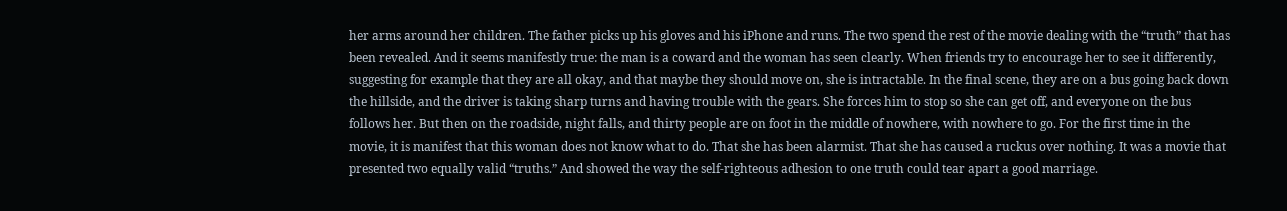her arms around her children. The father picks up his gloves and his iPhone and runs. The two spend the rest of the movie dealing with the “truth” that has been revealed. And it seems manifestly true: the man is a coward and the woman has seen clearly. When friends try to encourage her to see it differently, suggesting for example that they are all okay, and that maybe they should move on, she is intractable. In the final scene, they are on a bus going back down the hillside, and the driver is taking sharp turns and having trouble with the gears. She forces him to stop so she can get off, and everyone on the bus follows her. But then on the roadside, night falls, and thirty people are on foot in the middle of nowhere, with nowhere to go. For the first time in the movie, it is manifest that this woman does not know what to do. That she has been alarmist. That she has caused a ruckus over nothing. It was a movie that presented two equally valid “truths.” And showed the way the self-righteous adhesion to one truth could tear apart a good marriage.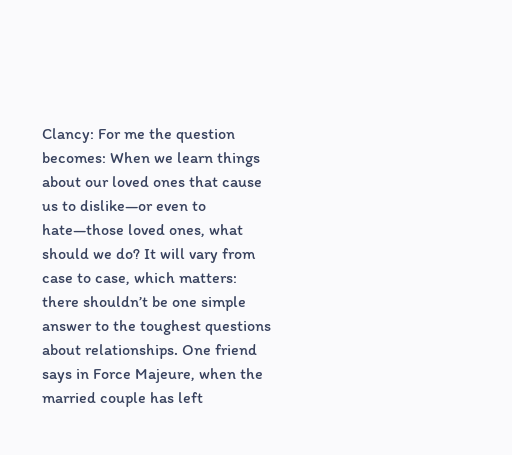Clancy: For me the question becomes: When we learn things about our loved ones that cause us to dislike—or even to hate—those loved ones, what should we do? It will vary from case to case, which matters: there shouldn’t be one simple answer to the toughest questions about relationships. One friend says in Force Majeure, when the married couple has left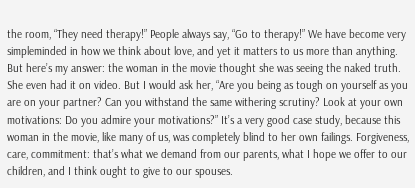the room, “They need therapy!” People always say, “Go to therapy!” We have become very simpleminded in how we think about love, and yet it matters to us more than anything. But here’s my answer: the woman in the movie thought she was seeing the naked truth. She even had it on video. But I would ask her, “Are you being as tough on yourself as you are on your partner? Can you withstand the same withering scrutiny? Look at your own motivations: Do you admire your motivations?” It’s a very good case study, because this woman in the movie, like many of us, was completely blind to her own failings. Forgiveness, care, commitment: that’s what we demand from our parents, what I hope we offer to our children, and I think ought to give to our spouses.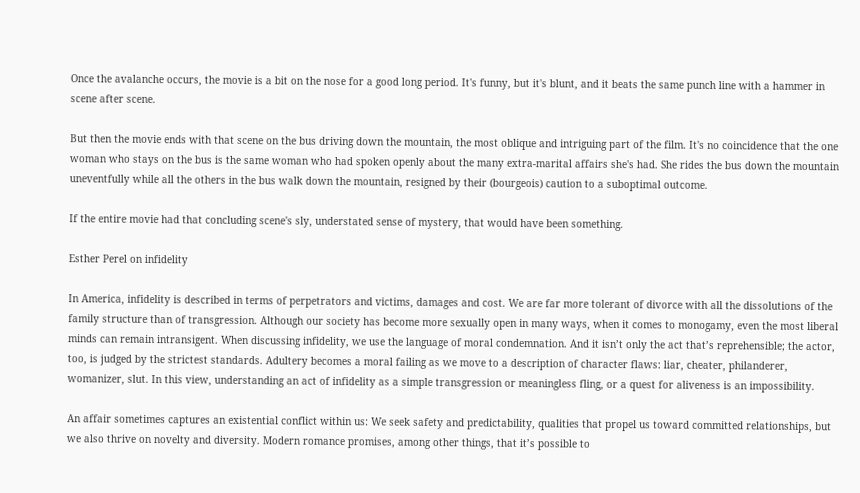Once the avalanche occurs, the movie is a bit on the nose for a good long period. It's funny, but it's blunt, and it beats the same punch line with a hammer in scene after scene.

But then the movie ends with that scene on the bus driving down the mountain, the most oblique and intriguing part of the film. It's no coincidence that the one woman who stays on the bus is the same woman who had spoken openly about the many extra-marital affairs she's had. She rides the bus down the mountain uneventfully while all the others in the bus walk down the mountain, resigned by their (bourgeois) caution to a suboptimal outcome.

If the entire movie had that concluding scene's sly, understated sense of mystery, that would have been something.

Esther Perel on infidelity

In America, infidelity is described in terms of perpetrators and victims, damages and cost. We are far more tolerant of divorce with all the dissolutions of the family structure than of transgression. Although our society has become more sexually open in many ways, when it comes to monogamy, even the most liberal minds can remain intransigent. When discussing infidelity, we use the language of moral condemnation. And it isn’t only the act that’s reprehensible; the actor, too, is judged by the strictest standards. Adultery becomes a moral failing as we move to a description of character flaws: liar, cheater, philanderer, womanizer, slut. In this view, understanding an act of infidelity as a simple transgression or meaningless fling, or a quest for aliveness is an impossibility.

An affair sometimes captures an existential conflict within us: We seek safety and predictability, qualities that propel us toward committed relationships, but we also thrive on novelty and diversity. Modern romance promises, among other things, that it’s possible to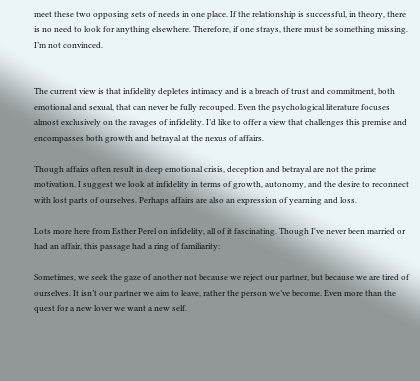meet these two opposing sets of needs in one place. If the relationship is successful, in theory, there is no need to look for anything elsewhere. Therefore, if one strays, there must be something missing. I’m not convinced.


The current view is that infidelity depletes intimacy and is a breach of trust and commitment, both emotional and sexual, that can never be fully recouped. Even the psychological literature focuses almost exclusively on the ravages of infidelity. I’d like to offer a view that challenges this premise and encompasses both growth and betrayal at the nexus of affairs.

Though affairs often result in deep emotional crisis, deception and betrayal are not the prime motivation. I suggest we look at infidelity in terms of growth, autonomy, and the desire to reconnect with lost parts of ourselves. Perhaps affairs are also an expression of yearning and loss.

Lots more here from Esther Perel on infidelity, all of it fascinating. Though I've never been married or had an affair, this passage had a ring of familiarity:

Sometimes, we seek the gaze of another not because we reject our partner, but because we are tired of ourselves. It isn’t our partner we aim to leave, rather the person we’ve become. Even more than the quest for a new lover we want a new self.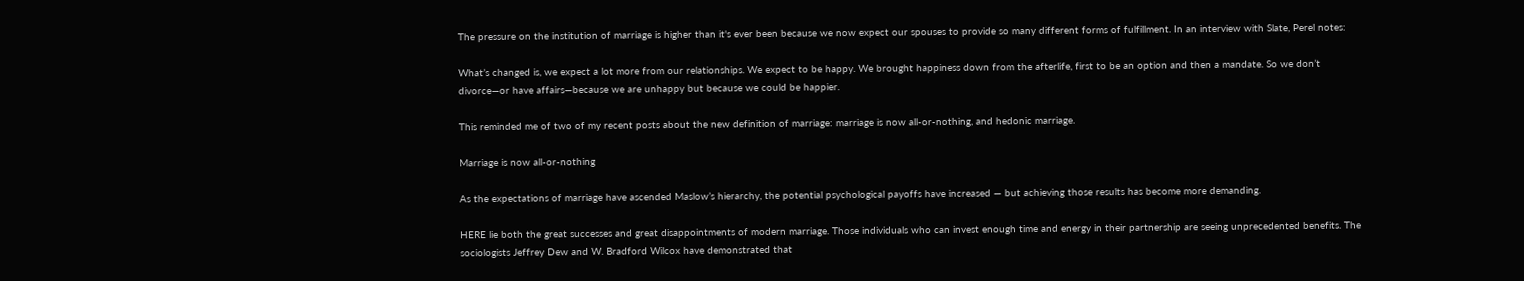The pressure on the institution of marriage is higher than it's ever been because we now expect our spouses to provide so many different forms of fulfillment. In an interview with Slate, Perel notes:

What’s changed is, we expect a lot more from our relationships. We expect to be happy. We brought happiness down from the afterlife, first to be an option and then a mandate. So we don’t divorce—or have affairs—because we are unhappy but because we could be happier.

This reminded me of two of my recent posts about the new definition of marriage: marriage is now all-or-nothing, and hedonic marriage.

Marriage is now all-or-nothing

As the expectations of marriage have ascended Maslow’s hierarchy, the potential psychological payoffs have increased — but achieving those results has become more demanding.

HERE lie both the great successes and great disappointments of modern marriage. Those individuals who can invest enough time and energy in their partnership are seeing unprecedented benefits. The sociologists Jeffrey Dew and W. Bradford Wilcox have demonstrated that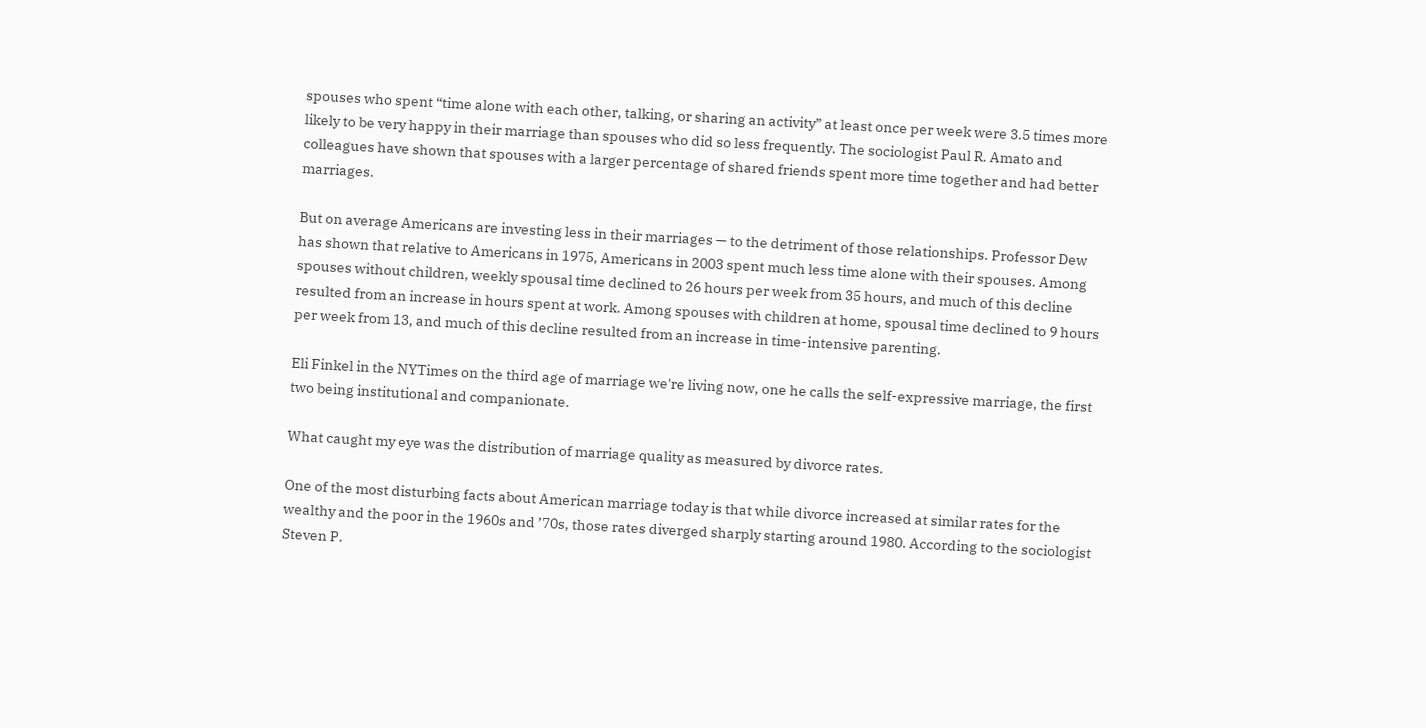spouses who spent “time alone with each other, talking, or sharing an activity” at least once per week were 3.5 times more likely to be very happy in their marriage than spouses who did so less frequently. The sociologist Paul R. Amato and colleagues have shown that spouses with a larger percentage of shared friends spent more time together and had better marriages.

But on average Americans are investing less in their marriages — to the detriment of those relationships. Professor Dew has shown that relative to Americans in 1975, Americans in 2003 spent much less time alone with their spouses. Among spouses without children, weekly spousal time declined to 26 hours per week from 35 hours, and much of this decline resulted from an increase in hours spent at work. Among spouses with children at home, spousal time declined to 9 hours per week from 13, and much of this decline resulted from an increase in time-intensive parenting.

Eli Finkel in the NYTimes on the third age of marriage we're living now, one he calls the self-expressive marriage, the first two being institutional and companionate.

What caught my eye was the distribution of marriage quality as measured by divorce rates.

One of the most disturbing facts about American marriage today is that while divorce increased at similar rates for the wealthy and the poor in the 1960s and ’70s, those rates diverged sharply starting around 1980. According to the sociologist Steven P.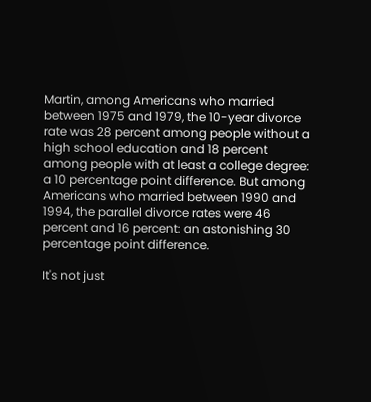Martin, among Americans who married between 1975 and 1979, the 10-year divorce rate was 28 percent among people without a high school education and 18 percent among people with at least a college degree: a 10 percentage point difference. But among Americans who married between 1990 and 1994, the parallel divorce rates were 46 percent and 16 percent: an astonishing 30 percentage point difference.

It's not just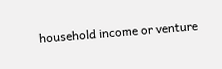household income or venture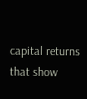capital returns that show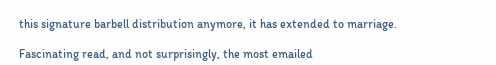this signature barbell distribution anymore, it has extended to marriage.

Fascinating read, and not surprisingly, the most emailed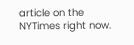article on the NYTimes right now.